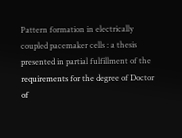Pattern formation in electrically coupled pacemaker cells : a thesis presented in partial fulfillment of the requirements for the degree of Doctor of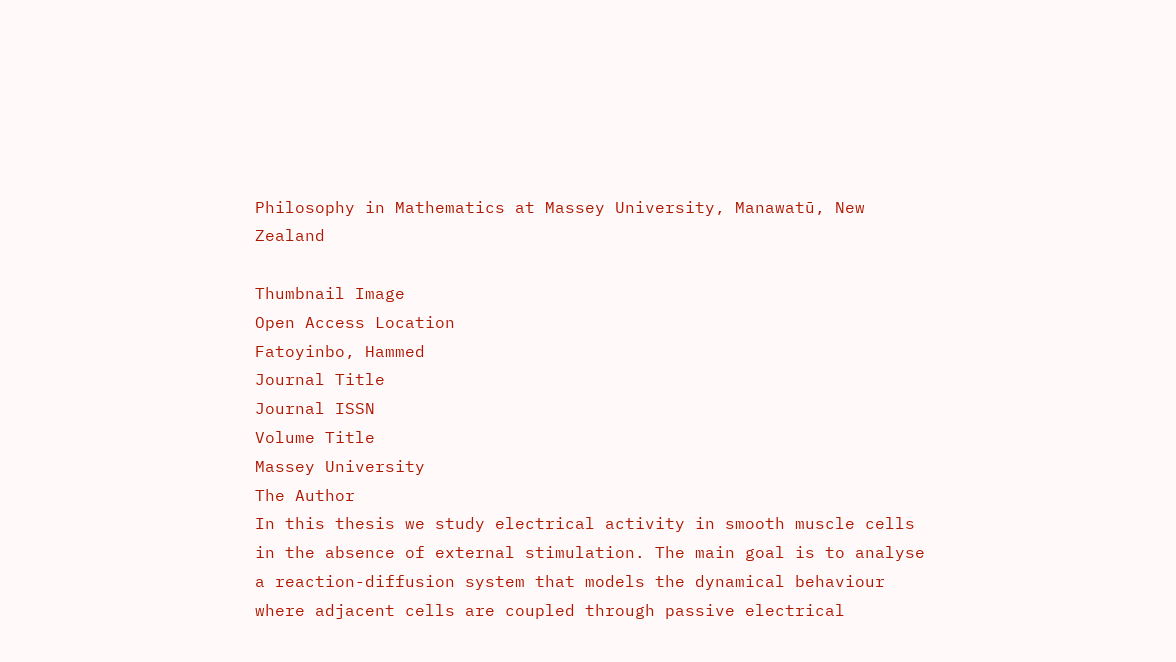Philosophy in Mathematics at Massey University, Manawatū, New Zealand

Thumbnail Image
Open Access Location
Fatoyinbo, Hammed
Journal Title
Journal ISSN
Volume Title
Massey University
The Author
In this thesis we study electrical activity in smooth muscle cells in the absence of external stimulation. The main goal is to analyse a reaction-diffusion system that models the dynamical behaviour where adjacent cells are coupled through passive electrical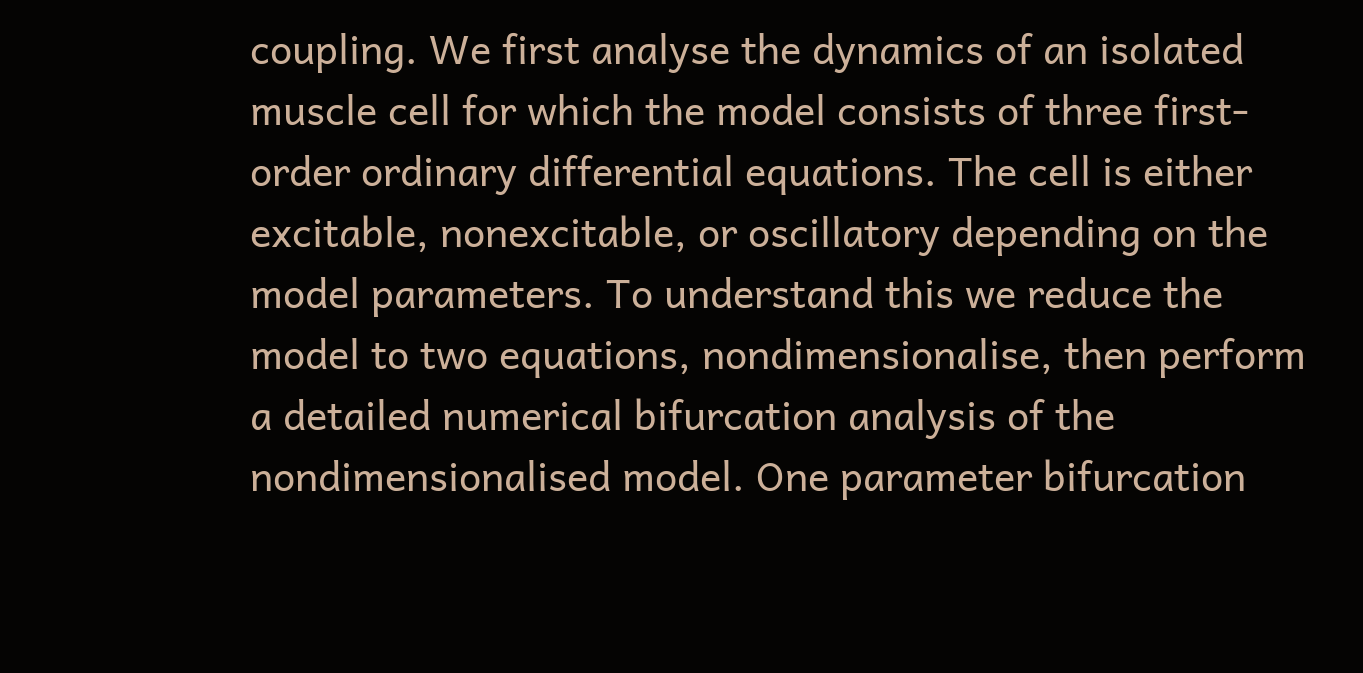coupling. We first analyse the dynamics of an isolated muscle cell for which the model consists of three first-order ordinary differential equations. The cell is either excitable, nonexcitable, or oscillatory depending on the model parameters. To understand this we reduce the model to two equations, nondimensionalise, then perform a detailed numerical bifurcation analysis of the nondimensionalised model. One parameter bifurcation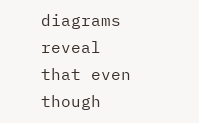diagrams reveal that even though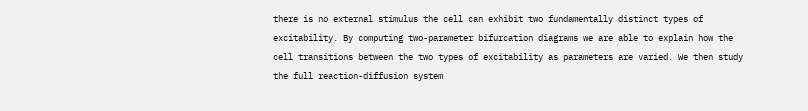there is no external stimulus the cell can exhibit two fundamentally distinct types of excitability. By computing two-parameter bifurcation diagrams we are able to explain how the cell transitions between the two types of excitability as parameters are varied. We then study the full reaction-diffusion system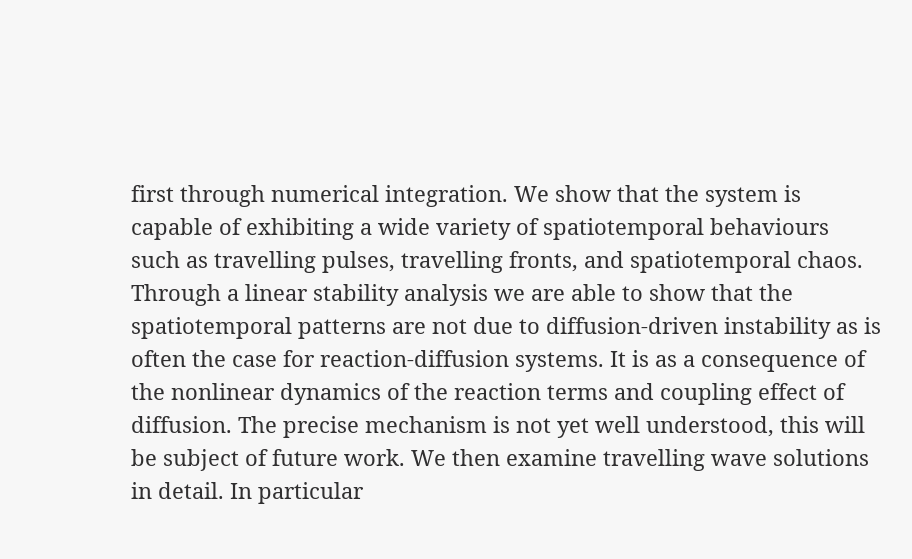first through numerical integration. We show that the system is capable of exhibiting a wide variety of spatiotemporal behaviours such as travelling pulses, travelling fronts, and spatiotemporal chaos. Through a linear stability analysis we are able to show that the spatiotemporal patterns are not due to diffusion-driven instability as is often the case for reaction-diffusion systems. It is as a consequence of the nonlinear dynamics of the reaction terms and coupling effect of diffusion. The precise mechanism is not yet well understood, this will be subject of future work. We then examine travelling wave solutions in detail. In particular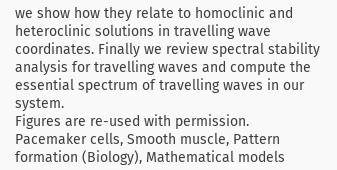we show how they relate to homoclinic and heteroclinic solutions in travelling wave coordinates. Finally we review spectral stability analysis for travelling waves and compute the essential spectrum of travelling waves in our system.
Figures are re-used with permission.
Pacemaker cells, Smooth muscle, Pattern formation (Biology), Mathematical models